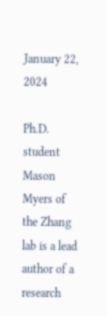January 22, 2024

Ph.D. student Mason Myers of the Zhang lab is a lead author of a research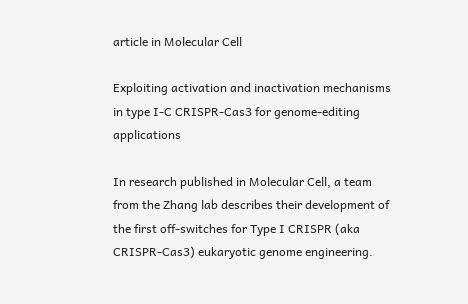article in Molecular Cell

Exploiting activation and inactivation mechanisms in type I-C CRISPR-Cas3 for genome-editing applications

In research published in Molecular Cell, a team from the Zhang lab describes their development of the first off-switches for Type I CRISPR (aka CRISPR-Cas3) eukaryotic genome engineering.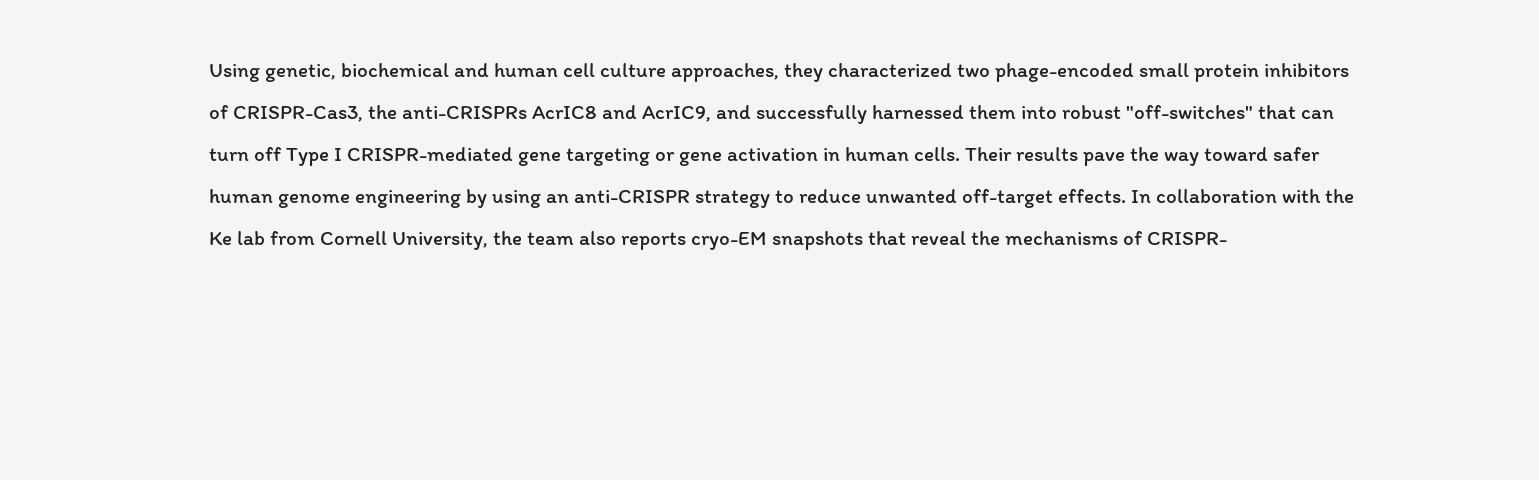Using genetic, biochemical and human cell culture approaches, they characterized two phage-encoded small protein inhibitors of CRISPR-Cas3, the anti-CRISPRs AcrIC8 and AcrIC9, and successfully harnessed them into robust "off-switches" that can turn off Type I CRISPR-mediated gene targeting or gene activation in human cells. Their results pave the way toward safer human genome engineering by using an anti-CRISPR strategy to reduce unwanted off-target effects. In collaboration with the Ke lab from Cornell University, the team also reports cryo-EM snapshots that reveal the mechanisms of CRISPR-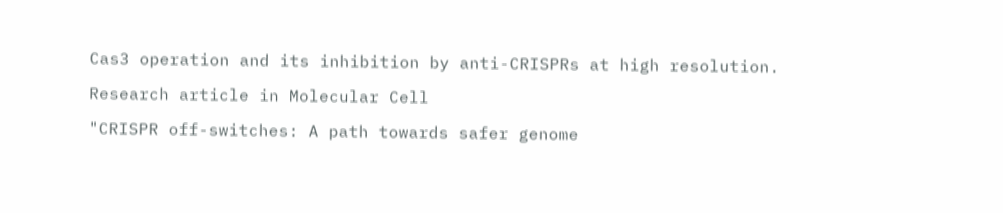Cas3 operation and its inhibition by anti-CRISPRs at high resolution.

Research article in Molecular Cell

"CRISPR off-switches: A path towards safer genome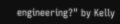engineering?" by Kelly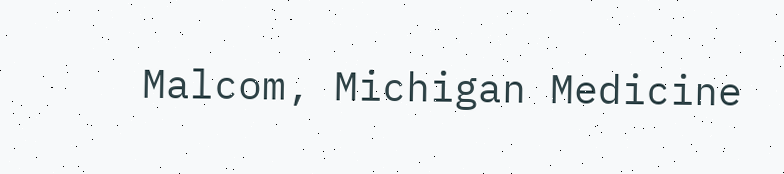Malcom, Michigan Medicine